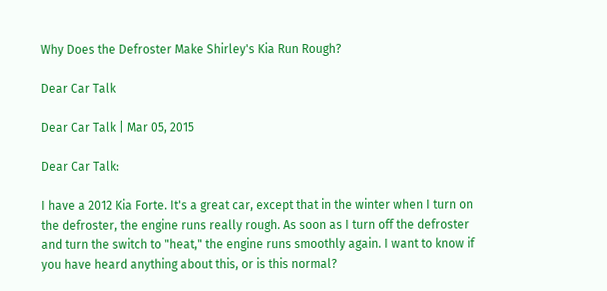Why Does the Defroster Make Shirley's Kia Run Rough?

Dear Car Talk

Dear Car Talk | Mar 05, 2015

Dear Car Talk:

I have a 2012 Kia Forte. It's a great car, except that in the winter when I turn on the defroster, the engine runs really rough. As soon as I turn off the defroster and turn the switch to "heat," the engine runs smoothly again. I want to know if you have heard anything about this, or is this normal?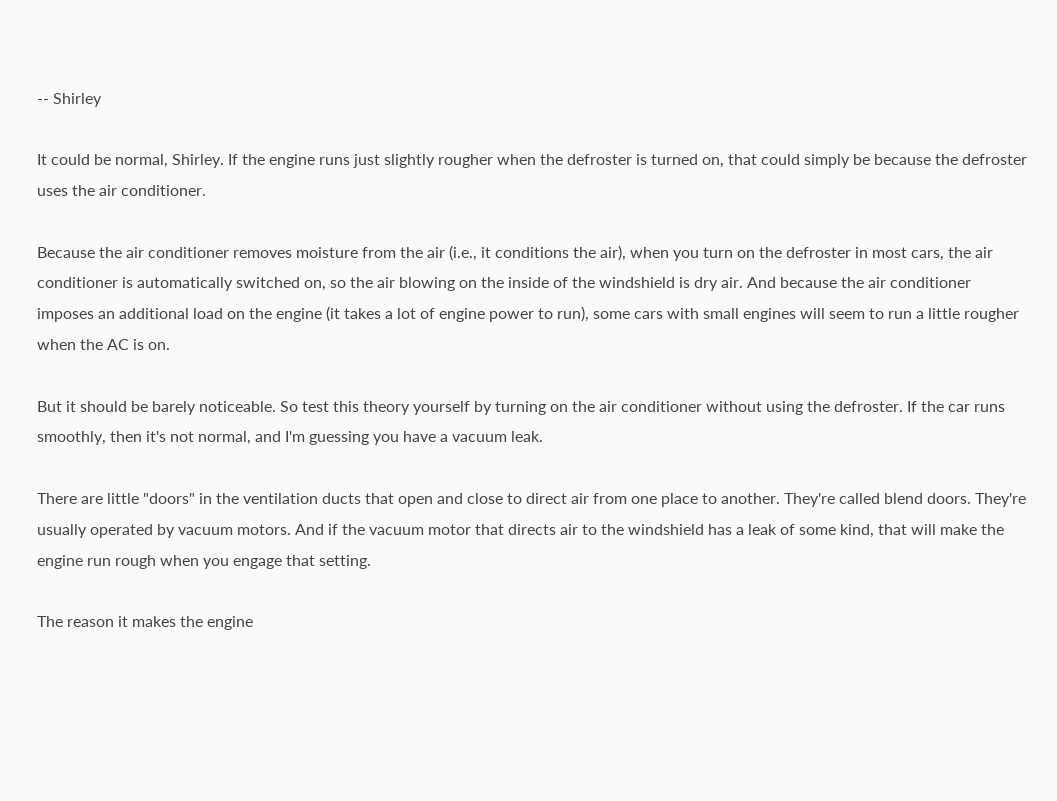-- Shirley

It could be normal, Shirley. If the engine runs just slightly rougher when the defroster is turned on, that could simply be because the defroster uses the air conditioner.

Because the air conditioner removes moisture from the air (i.e., it conditions the air), when you turn on the defroster in most cars, the air conditioner is automatically switched on, so the air blowing on the inside of the windshield is dry air. And because the air conditioner imposes an additional load on the engine (it takes a lot of engine power to run), some cars with small engines will seem to run a little rougher when the AC is on.

But it should be barely noticeable. So test this theory yourself by turning on the air conditioner without using the defroster. If the car runs smoothly, then it's not normal, and I'm guessing you have a vacuum leak.

There are little "doors" in the ventilation ducts that open and close to direct air from one place to another. They're called blend doors. They're usually operated by vacuum motors. And if the vacuum motor that directs air to the windshield has a leak of some kind, that will make the engine run rough when you engage that setting.

The reason it makes the engine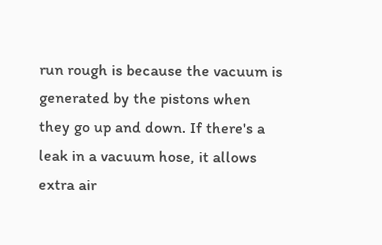run rough is because the vacuum is generated by the pistons when they go up and down. If there's a leak in a vacuum hose, it allows extra air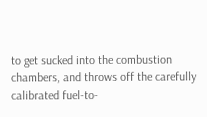to get sucked into the combustion chambers, and throws off the carefully calibrated fuel-to-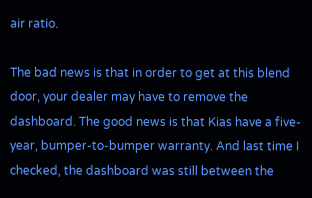air ratio.

The bad news is that in order to get at this blend door, your dealer may have to remove the dashboard. The good news is that Kias have a five-year, bumper-to-bumper warranty. And last time I checked, the dashboard was still between the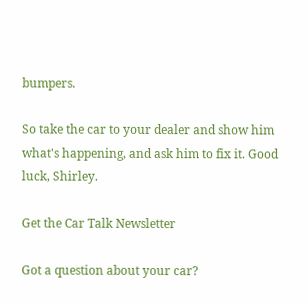bumpers.

So take the car to your dealer and show him what's happening, and ask him to fix it. Good luck, Shirley.

Get the Car Talk Newsletter

Got a question about your car?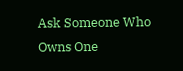Ask Someone Who Owns One